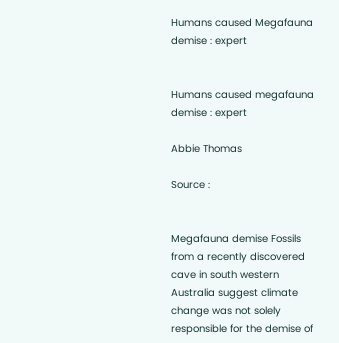Humans caused Megafauna demise : expert


Humans caused megafauna demise : expert

Abbie Thomas

Source :


Megafauna demise Fossils from a recently discovered cave in south western Australia suggest climate change was not solely responsible for the demise of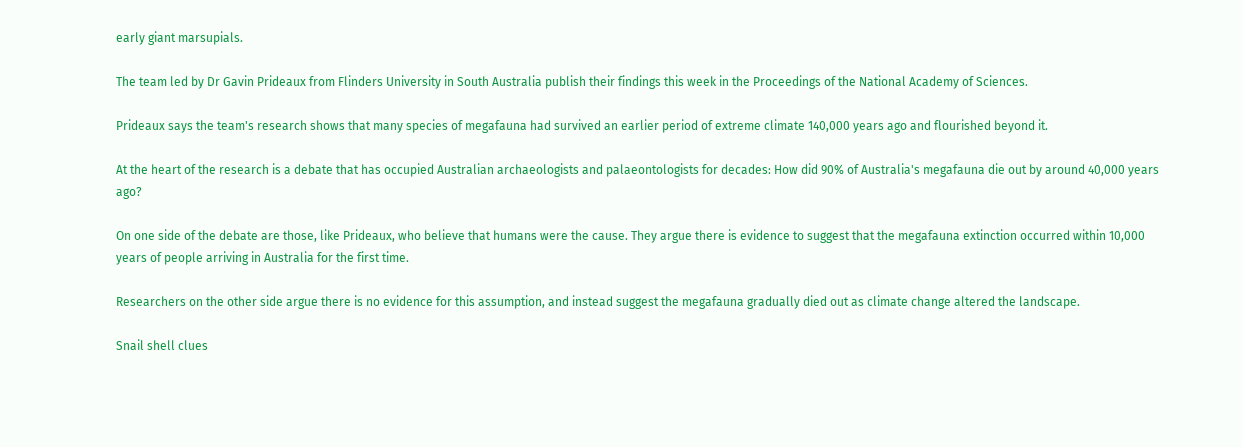early giant marsupials.

The team led by Dr Gavin Prideaux from Flinders University in South Australia publish their findings this week in the Proceedings of the National Academy of Sciences.

Prideaux says the team's research shows that many species of megafauna had survived an earlier period of extreme climate 140,000 years ago and flourished beyond it.

At the heart of the research is a debate that has occupied Australian archaeologists and palaeontologists for decades: How did 90% of Australia's megafauna die out by around 40,000 years ago?

On one side of the debate are those, like Prideaux, who believe that humans were the cause. They argue there is evidence to suggest that the megafauna extinction occurred within 10,000 years of people arriving in Australia for the first time.

Researchers on the other side argue there is no evidence for this assumption, and instead suggest the megafauna gradually died out as climate change altered the landscape.

Snail shell clues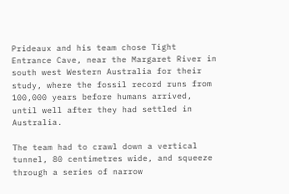Prideaux and his team chose Tight Entrance Cave, near the Margaret River in south west Western Australia for their study, where the fossil record runs from 100,000 years before humans arrived, until well after they had settled in Australia.

The team had to crawl down a vertical tunnel, 80 centimetres wide, and squeeze through a series of narrow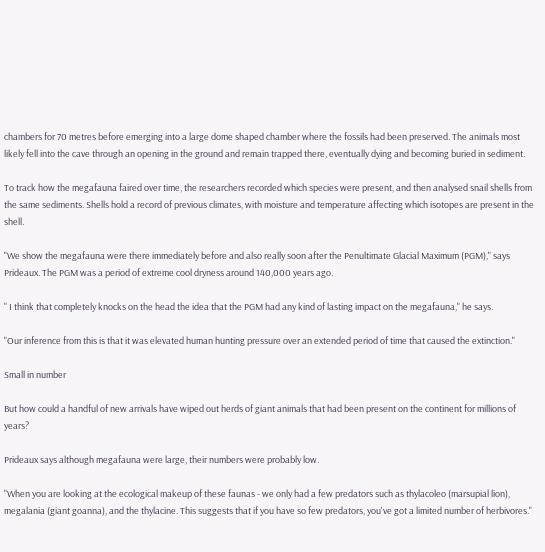chambers for 70 metres before emerging into a large dome shaped chamber where the fossils had been preserved. The animals most likely fell into the cave through an opening in the ground and remain trapped there, eventually dying and becoming buried in sediment.

To track how the megafauna faired over time, the researchers recorded which species were present, and then analysed snail shells from the same sediments. Shells hold a record of previous climates, with moisture and temperature affecting which isotopes are present in the shell.

"We show the megafauna were there immediately before and also really soon after the Penultimate Glacial Maximum (PGM)," says Prideaux. The PGM was a period of extreme cool dryness around 140,000 years ago.

" I think that completely knocks on the head the idea that the PGM had any kind of lasting impact on the megafauna," he says.

"Our inference from this is that it was elevated human hunting pressure over an extended period of time that caused the extinction."

Small in number

But how could a handful of new arrivals have wiped out herds of giant animals that had been present on the continent for millions of years?

Prideaux says although megafauna were large, their numbers were probably low.

"When you are looking at the ecological makeup of these faunas - we only had a few predators such as thylacoleo (marsupial lion), megalania (giant goanna), and the thylacine. This suggests that if you have so few predators, you've got a limited number of herbivores."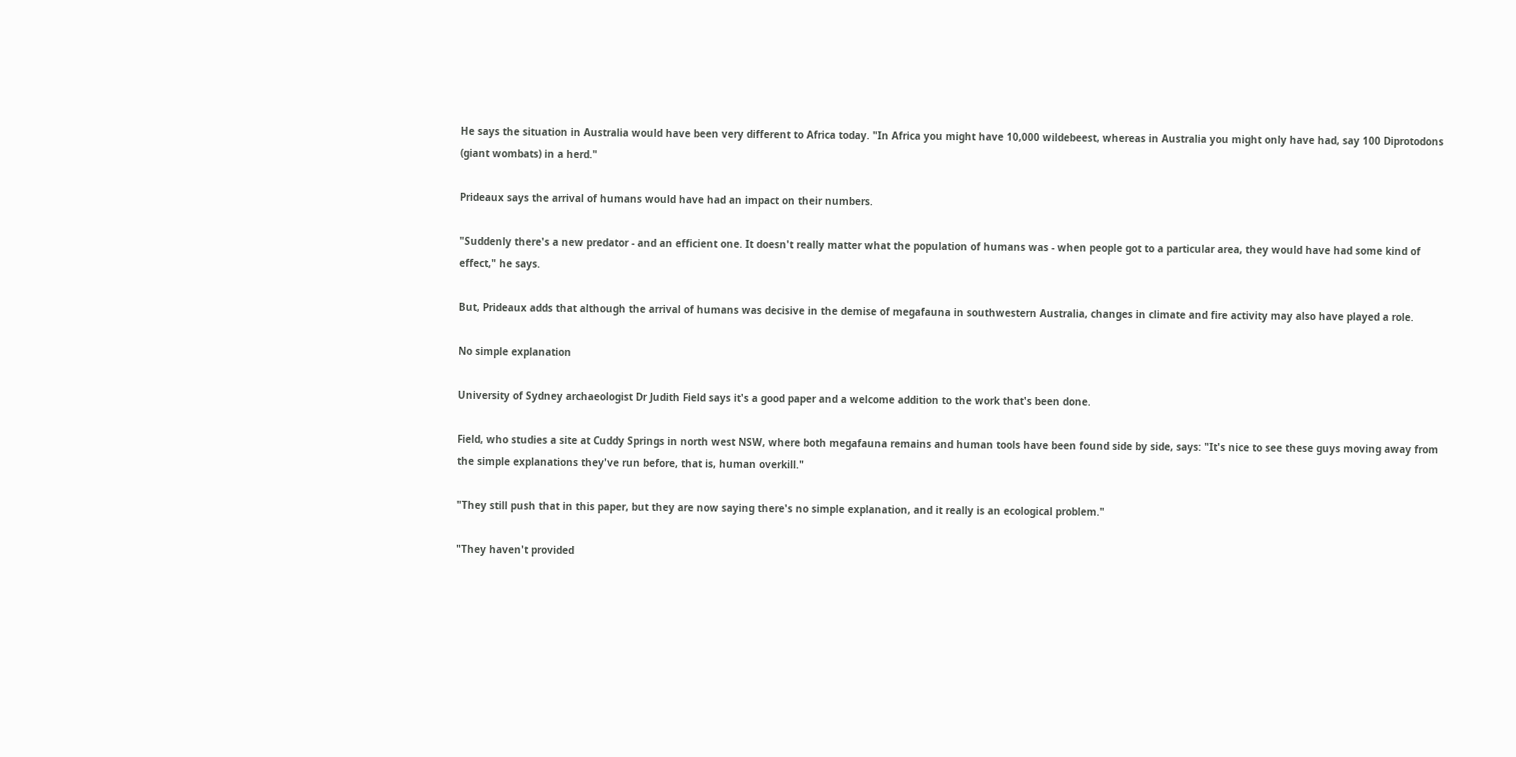He says the situation in Australia would have been very different to Africa today. "In Africa you might have 10,000 wildebeest, whereas in Australia you might only have had, say 100 Diprotodons (giant wombats) in a herd."

Prideaux says the arrival of humans would have had an impact on their numbers.

"Suddenly there's a new predator - and an efficient one. It doesn't really matter what the population of humans was - when people got to a particular area, they would have had some kind of effect," he says.

But, Prideaux adds that although the arrival of humans was decisive in the demise of megafauna in southwestern Australia, changes in climate and fire activity may also have played a role.

No simple explanation

University of Sydney archaeologist Dr Judith Field says it's a good paper and a welcome addition to the work that's been done.

Field, who studies a site at Cuddy Springs in north west NSW, where both megafauna remains and human tools have been found side by side, says: "It's nice to see these guys moving away from the simple explanations they've run before, that is, human overkill."

"They still push that in this paper, but they are now saying there's no simple explanation, and it really is an ecological problem."

"They haven't provided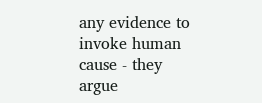any evidence to invoke human cause - they argue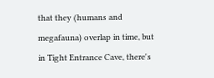that they (humans and megafauna) overlap in time, but in Tight Entrance Cave, there's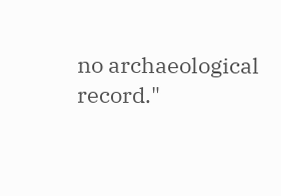no archaeological record."